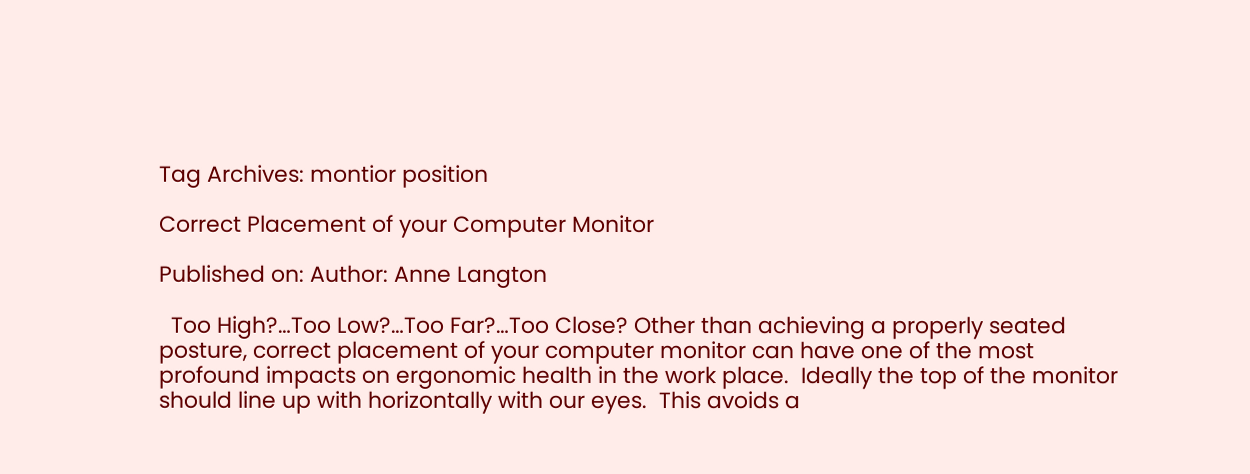Tag Archives: montior position

Correct Placement of your Computer Monitor

Published on: Author: Anne Langton

  Too High?…Too Low?…Too Far?…Too Close? Other than achieving a properly seated posture, correct placement of your computer monitor can have one of the most profound impacts on ergonomic health in the work place.  Ideally the top of the monitor should line up with horizontally with our eyes.  This avoids a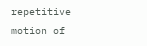repetitive motion of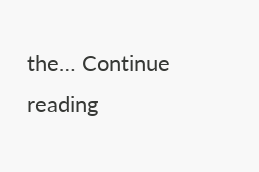the… Continue reading